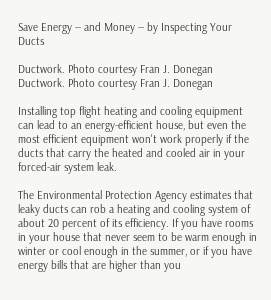Save Energy -- and Money -- by Inspecting Your Ducts

Ductwork. Photo courtesy Fran J. Donegan
Ductwork. Photo courtesy Fran J. Donegan

Installing top flight heating and cooling equipment can lead to an energy-efficient house, but even the most efficient equipment won't work properly if the ducts that carry the heated and cooled air in your forced-air system leak.

The Environmental Protection Agency estimates that leaky ducts can rob a heating and cooling system of about 20 percent of its efficiency. If you have rooms in your house that never seem to be warm enough in winter or cool enough in the summer, or if you have energy bills that are higher than you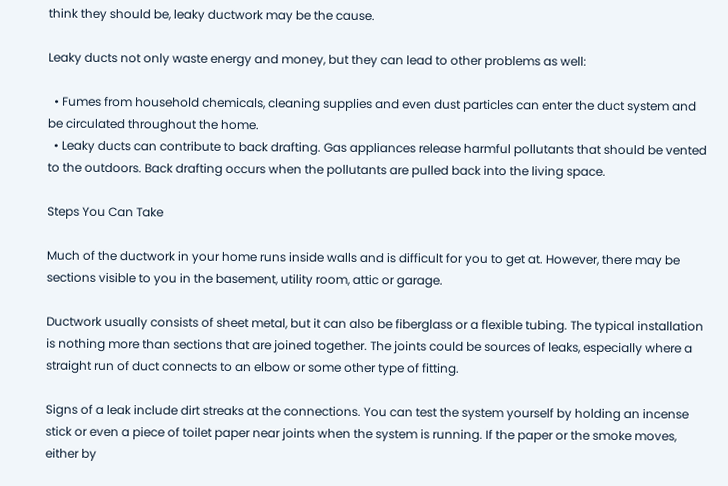think they should be, leaky ductwork may be the cause.

Leaky ducts not only waste energy and money, but they can lead to other problems as well:

  • Fumes from household chemicals, cleaning supplies and even dust particles can enter the duct system and be circulated throughout the home.
  • Leaky ducts can contribute to back drafting. Gas appliances release harmful pollutants that should be vented to the outdoors. Back drafting occurs when the pollutants are pulled back into the living space.

Steps You Can Take

Much of the ductwork in your home runs inside walls and is difficult for you to get at. However, there may be sections visible to you in the basement, utility room, attic or garage.

Ductwork usually consists of sheet metal, but it can also be fiberglass or a flexible tubing. The typical installation is nothing more than sections that are joined together. The joints could be sources of leaks, especially where a straight run of duct connects to an elbow or some other type of fitting.

Signs of a leak include dirt streaks at the connections. You can test the system yourself by holding an incense stick or even a piece of toilet paper near joints when the system is running. If the paper or the smoke moves, either by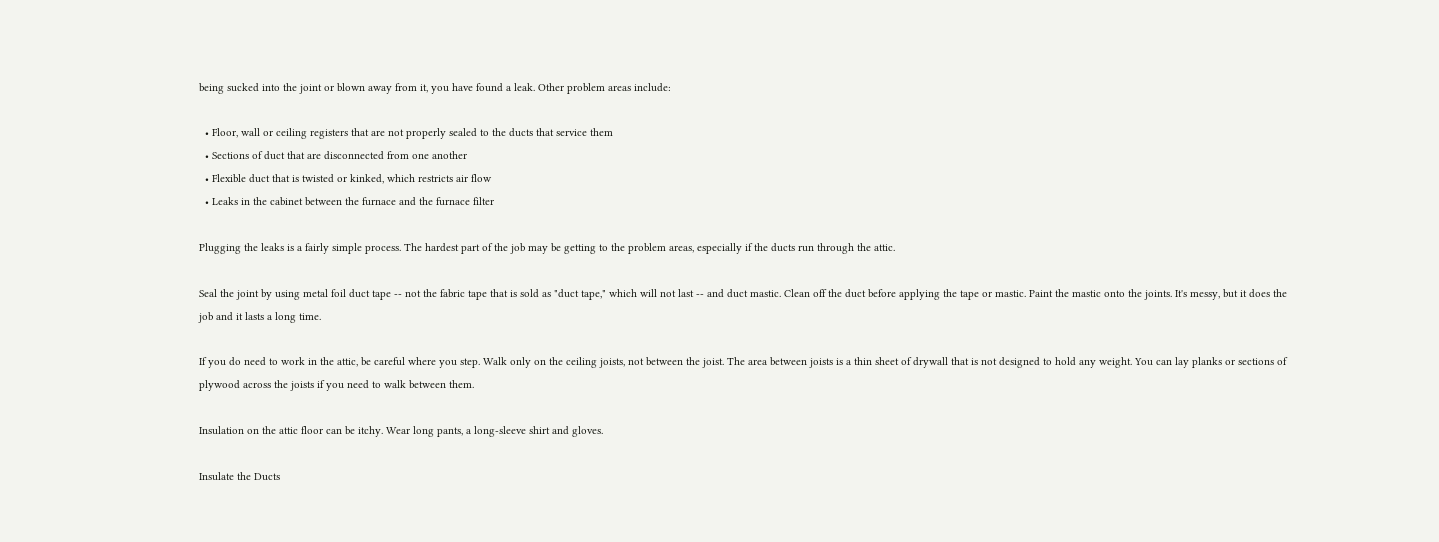being sucked into the joint or blown away from it, you have found a leak. Other problem areas include:

  • Floor, wall or ceiling registers that are not properly sealed to the ducts that service them
  • Sections of duct that are disconnected from one another
  • Flexible duct that is twisted or kinked, which restricts air flow
  • Leaks in the cabinet between the furnace and the furnace filter

Plugging the leaks is a fairly simple process. The hardest part of the job may be getting to the problem areas, especially if the ducts run through the attic.

Seal the joint by using metal foil duct tape -- not the fabric tape that is sold as "duct tape," which will not last -- and duct mastic. Clean off the duct before applying the tape or mastic. Paint the mastic onto the joints. It's messy, but it does the job and it lasts a long time.

If you do need to work in the attic, be careful where you step. Walk only on the ceiling joists, not between the joist. The area between joists is a thin sheet of drywall that is not designed to hold any weight. You can lay planks or sections of plywood across the joists if you need to walk between them.

Insulation on the attic floor can be itchy. Wear long pants, a long-sleeve shirt and gloves.

Insulate the Ducts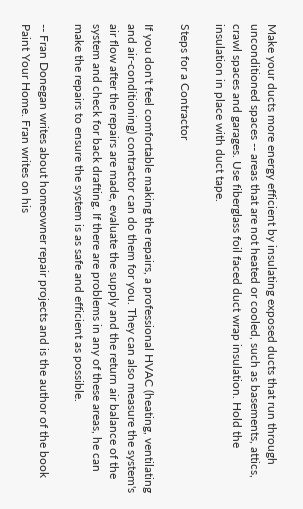Make your ducts more energy efficient by insulating exposed ducts that run through unconditioned spaces -- areas that are not heated or cooled, such as basements, attics, crawl spaces and garages. Use fiberglass foil faced duct wrap insulation. Hold the insulation in place with duct tape.

Steps for a Contractor

If you don't feel comfortable making the repairs, a professional HVAC (heating, ventilating and air-conditioning) contractor can do them for you. They can also measure the system's air flow after the repairs are made, evaluate the supply and the return air balance of the system and check for back drafting. If there are problems in any of these areas, he can make the repairs to ensure the system is as safe and efficient as possible.

-- Fran Donegan writes about homeowner repair projects and is the author of the book Paint Your Home. Fran writes on his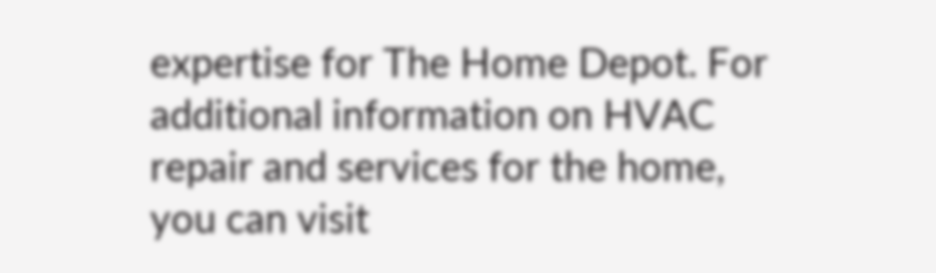expertise for The Home Depot. For additional information on HVAC repair and services for the home, you can visit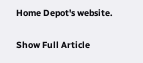Home Depot's website.

Show Full Article